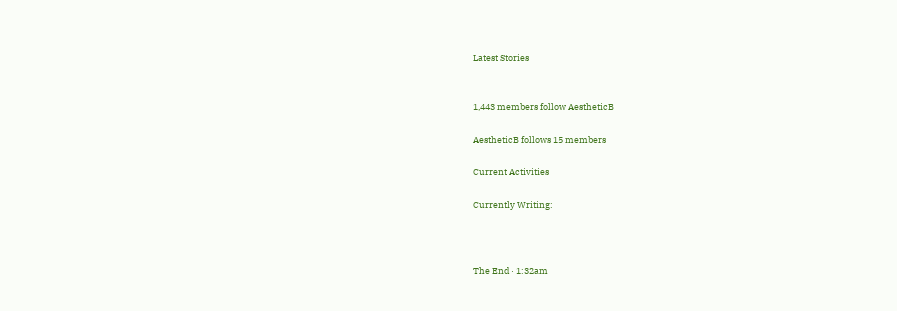Latest Stories


1,443 members follow AestheticB

AestheticB follows 15 members

Current Activities

Currently Writing:



The End · 1:32am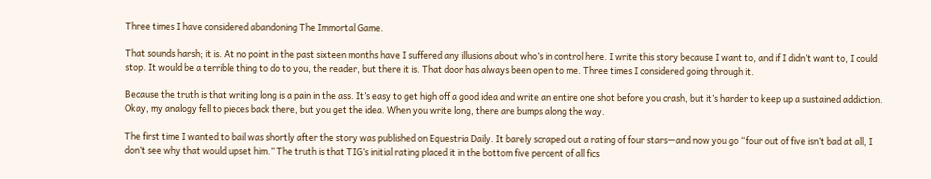Three times I have considered abandoning The Immortal Game.

That sounds harsh; it is. At no point in the past sixteen months have I suffered any illusions about who’s in control here. I write this story because I want to, and if I didn’t want to, I could stop. It would be a terrible thing to do to you, the reader, but there it is. That door has always been open to me. Three times I considered going through it.

Because the truth is that writing long is a pain in the ass. It’s easy to get high off a good idea and write an entire one shot before you crash, but it’s harder to keep up a sustained addiction. Okay, my analogy fell to pieces back there, but you get the idea. When you write long, there are bumps along the way.

The first time I wanted to bail was shortly after the story was published on Equestria Daily. It barely scraped out a rating of four stars—and now you go “four out of five isn’t bad at all, I don’t see why that would upset him.” The truth is that TIG’s initial rating placed it in the bottom five percent of all fics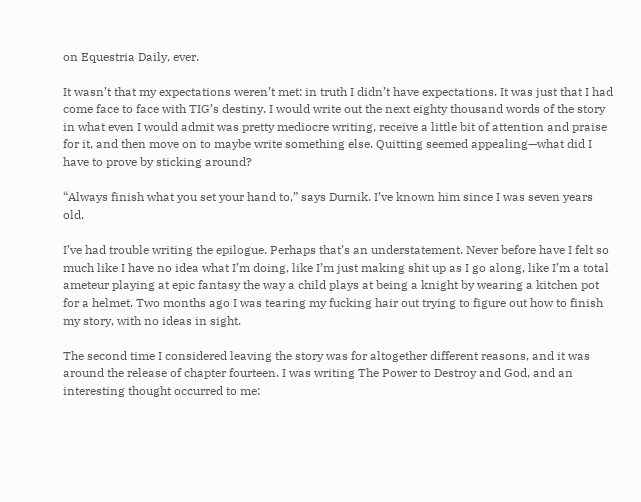on Equestria Daily, ever.

It wasn’t that my expectations weren’t met: in truth I didn’t have expectations. It was just that I had come face to face with TIG’s destiny. I would write out the next eighty thousand words of the story in what even I would admit was pretty mediocre writing, receive a little bit of attention and praise for it, and then move on to maybe write something else. Quitting seemed appealing—what did I have to prove by sticking around?

“Always finish what you set your hand to,” says Durnik. I’ve known him since I was seven years old.

I’ve had trouble writing the epilogue. Perhaps that’s an understatement. Never before have I felt so much like I have no idea what I’m doing, like I’m just making shit up as I go along, like I’m a total ameteur playing at epic fantasy the way a child plays at being a knight by wearing a kitchen pot for a helmet. Two months ago I was tearing my fucking hair out trying to figure out how to finish my story, with no ideas in sight.

The second time I considered leaving the story was for altogether different reasons, and it was around the release of chapter fourteen. I was writing The Power to Destroy and God, and an interesting thought occurred to me: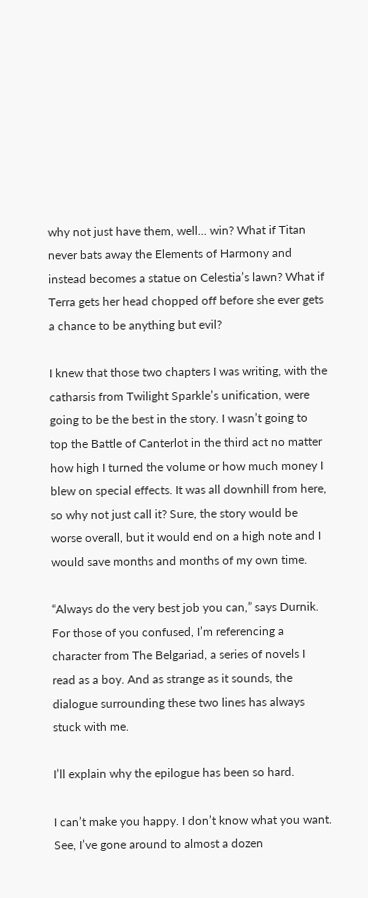why not just have them, well... win? What if Titan never bats away the Elements of Harmony and instead becomes a statue on Celestia’s lawn? What if Terra gets her head chopped off before she ever gets a chance to be anything but evil?

I knew that those two chapters I was writing, with the catharsis from Twilight Sparkle’s unification, were going to be the best in the story. I wasn’t going to top the Battle of Canterlot in the third act no matter how high I turned the volume or how much money I blew on special effects. It was all downhill from here, so why not just call it? Sure, the story would be worse overall, but it would end on a high note and I would save months and months of my own time.

“Always do the very best job you can,” says Durnik. For those of you confused, I’m referencing a character from The Belgariad, a series of novels I read as a boy. And as strange as it sounds, the dialogue surrounding these two lines has always stuck with me.

I’ll explain why the epilogue has been so hard.

I can’t make you happy. I don’t know what you want. See, I’ve gone around to almost a dozen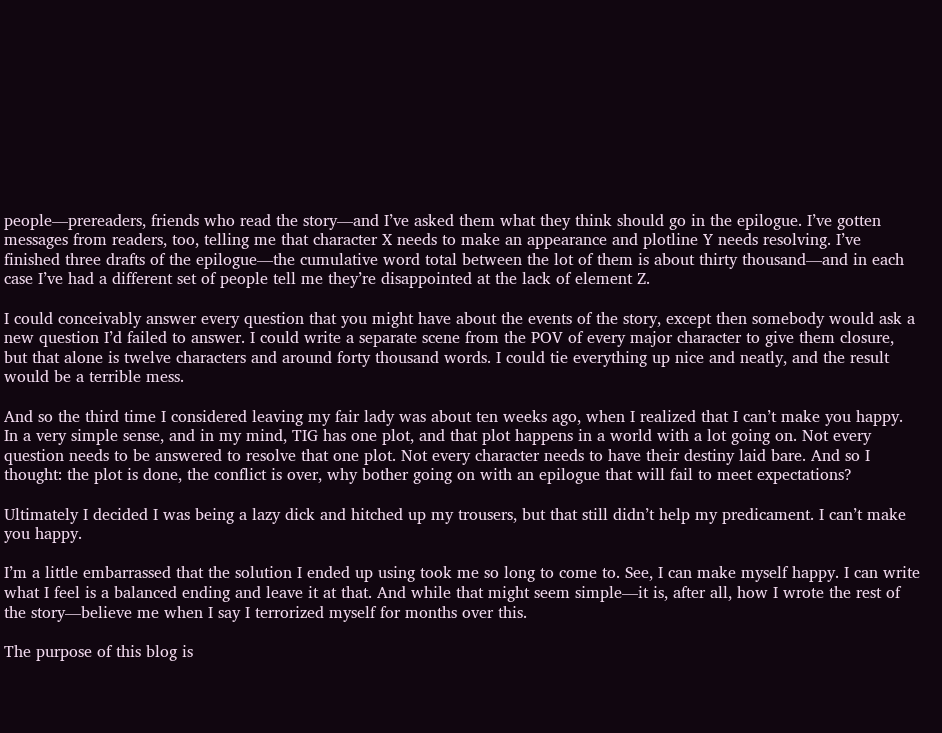people—prereaders, friends who read the story—and I’ve asked them what they think should go in the epilogue. I’ve gotten messages from readers, too, telling me that character X needs to make an appearance and plotline Y needs resolving. I’ve finished three drafts of the epilogue—the cumulative word total between the lot of them is about thirty thousand—and in each case I’ve had a different set of people tell me they’re disappointed at the lack of element Z.

I could conceivably answer every question that you might have about the events of the story, except then somebody would ask a new question I’d failed to answer. I could write a separate scene from the POV of every major character to give them closure, but that alone is twelve characters and around forty thousand words. I could tie everything up nice and neatly, and the result would be a terrible mess.

And so the third time I considered leaving my fair lady was about ten weeks ago, when I realized that I can’t make you happy. In a very simple sense, and in my mind, TIG has one plot, and that plot happens in a world with a lot going on. Not every question needs to be answered to resolve that one plot. Not every character needs to have their destiny laid bare. And so I thought: the plot is done, the conflict is over, why bother going on with an epilogue that will fail to meet expectations?

Ultimately I decided I was being a lazy dick and hitched up my trousers, but that still didn’t help my predicament. I can’t make you happy.

I’m a little embarrassed that the solution I ended up using took me so long to come to. See, I can make myself happy. I can write what I feel is a balanced ending and leave it at that. And while that might seem simple—it is, after all, how I wrote the rest of the story—believe me when I say I terrorized myself for months over this.

The purpose of this blog is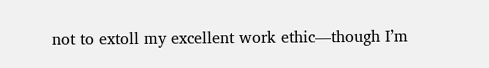not to extoll my excellent work ethic—though I’m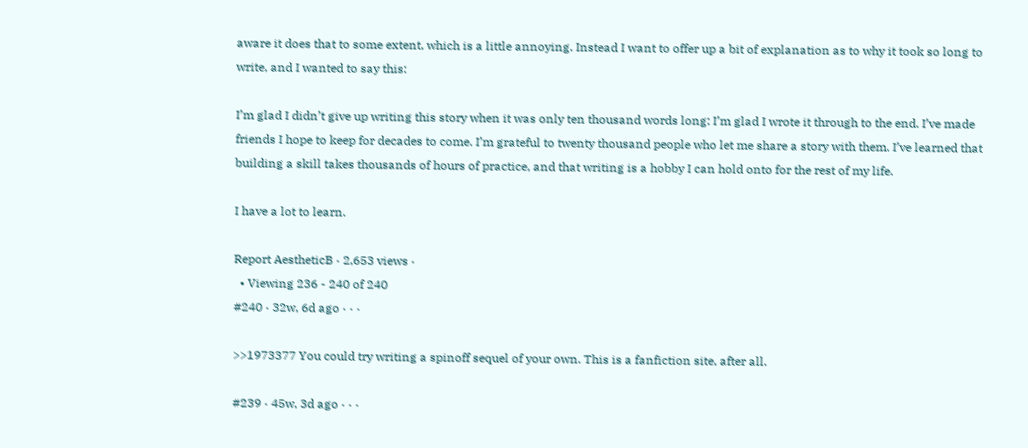aware it does that to some extent, which is a little annoying. Instead I want to offer up a bit of explanation as to why it took so long to write, and I wanted to say this:

I’m glad I didn’t give up writing this story when it was only ten thousand words long: I’m glad I wrote it through to the end. I’ve made friends I hope to keep for decades to come. I’m grateful to twenty thousand people who let me share a story with them. I’ve learned that building a skill takes thousands of hours of practice, and that writing is a hobby I can hold onto for the rest of my life.

I have a lot to learn.

Report AestheticB · 2,653 views ·
  • Viewing 236 - 240 of 240
#240 · 32w, 6d ago · · ·

>>1973377 You could try writing a spinoff sequel of your own. This is a fanfiction site, after all.

#239 · 45w, 3d ago · · ·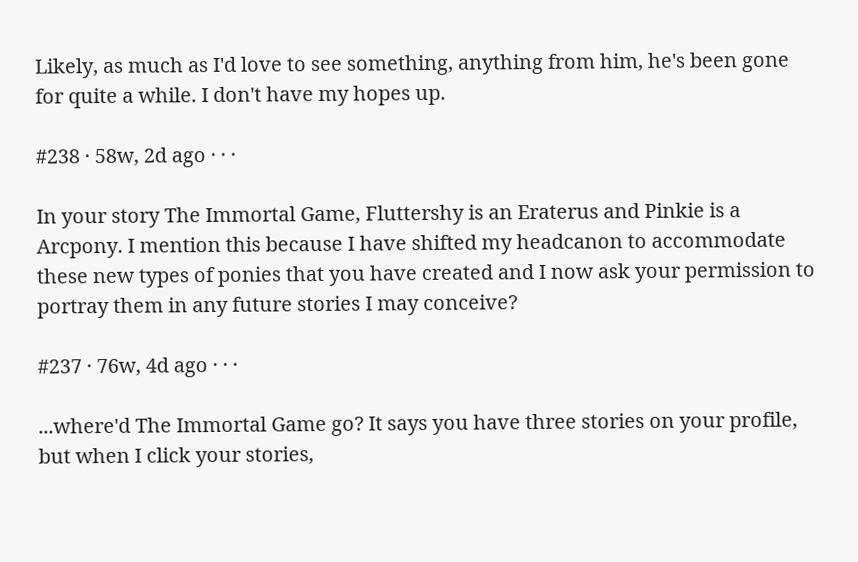Likely, as much as I'd love to see something, anything from him, he's been gone for quite a while. I don't have my hopes up.

#238 · 58w, 2d ago · · ·

In your story The Immortal Game, Fluttershy is an Eraterus and Pinkie is a Arcpony. I mention this because I have shifted my headcanon to accommodate these new types of ponies that you have created and I now ask your permission to portray them in any future stories I may conceive?

#237 · 76w, 4d ago · · ·

...where'd The Immortal Game go? It says you have three stories on your profile, but when I click your stories,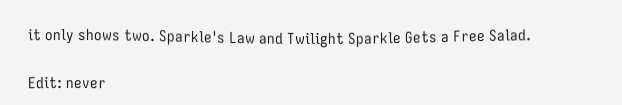it only shows two. Sparkle's Law and Twilight Sparkle Gets a Free Salad.

Edit: never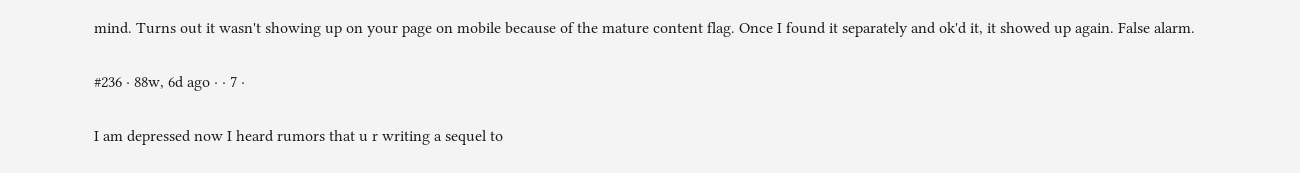mind. Turns out it wasn't showing up on your page on mobile because of the mature content flag. Once I found it separately and ok'd it, it showed up again. False alarm.

#236 · 88w, 6d ago · · 7 ·

I am depressed now I heard rumors that u r writing a sequel to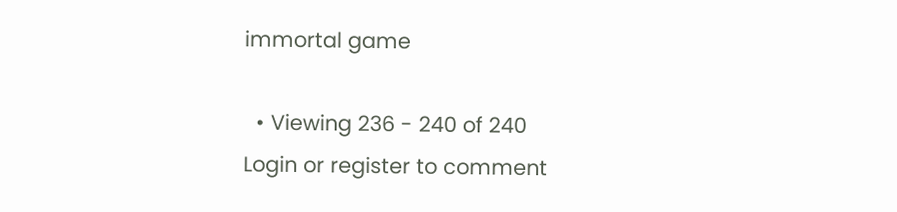immortal game

  • Viewing 236 - 240 of 240
Login or register to comment